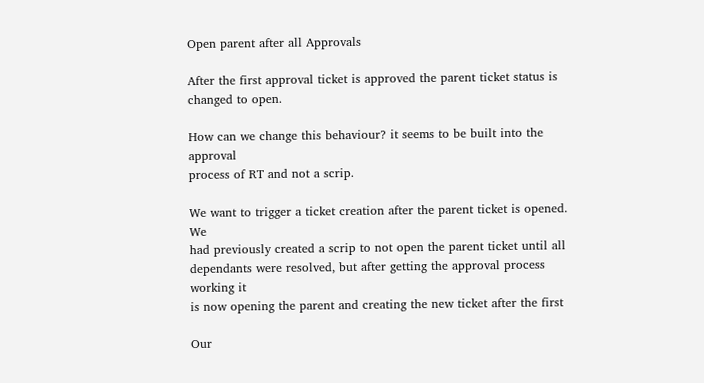Open parent after all Approvals

After the first approval ticket is approved the parent ticket status is
changed to open.

How can we change this behaviour? it seems to be built into the approval
process of RT and not a scrip.

We want to trigger a ticket creation after the parent ticket is opened. We
had previously created a scrip to not open the parent ticket until all
dependants were resolved, but after getting the approval process working it
is now opening the parent and creating the new ticket after the first

Our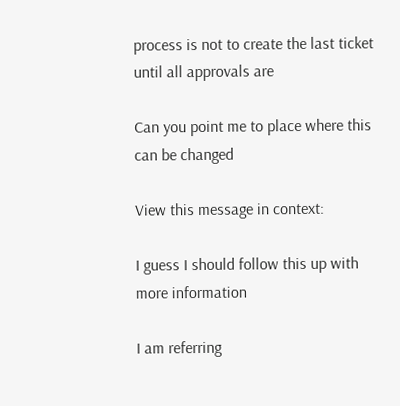process is not to create the last ticket until all approvals are

Can you point me to place where this can be changed

View this message in context:

I guess I should follow this up with more information

I am referring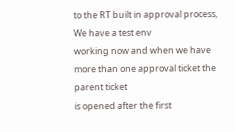to the RT built in approval process, We have a test env
working now and when we have more than one approval ticket the parent ticket
is opened after the first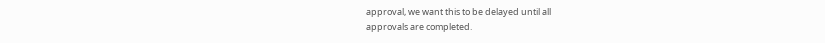approval, we want this to be delayed until all
approvals are completed.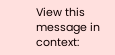View this message in context: